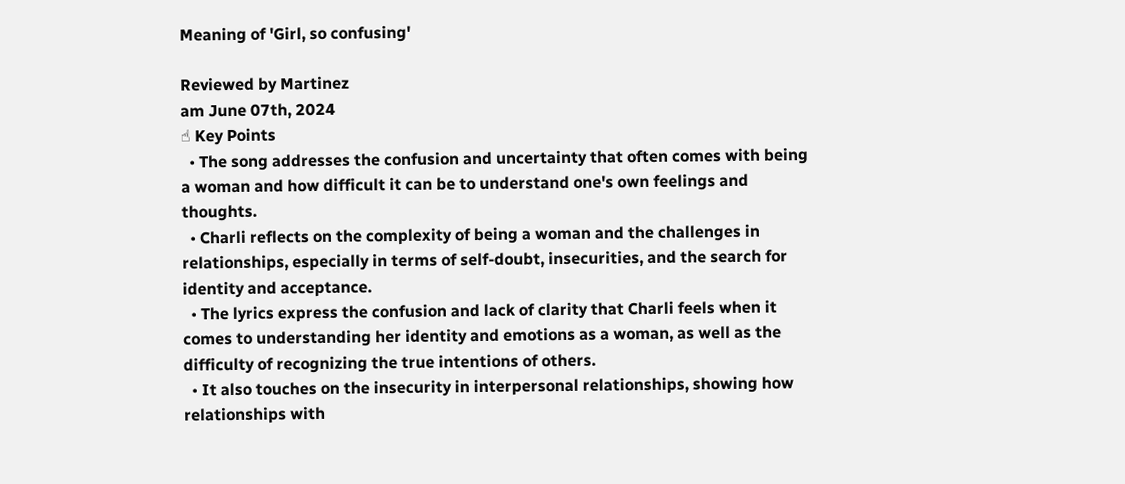Meaning of 'Girl, so confusing'

Reviewed by Martinez
am June 07th, 2024
☝ Key Points
  • The song addresses the confusion and uncertainty that often comes with being a woman and how difficult it can be to understand one's own feelings and thoughts.
  • Charli reflects on the complexity of being a woman and the challenges in relationships, especially in terms of self-doubt, insecurities, and the search for identity and acceptance.
  • The lyrics express the confusion and lack of clarity that Charli feels when it comes to understanding her identity and emotions as a woman, as well as the difficulty of recognizing the true intentions of others.
  • It also touches on the insecurity in interpersonal relationships, showing how relationships with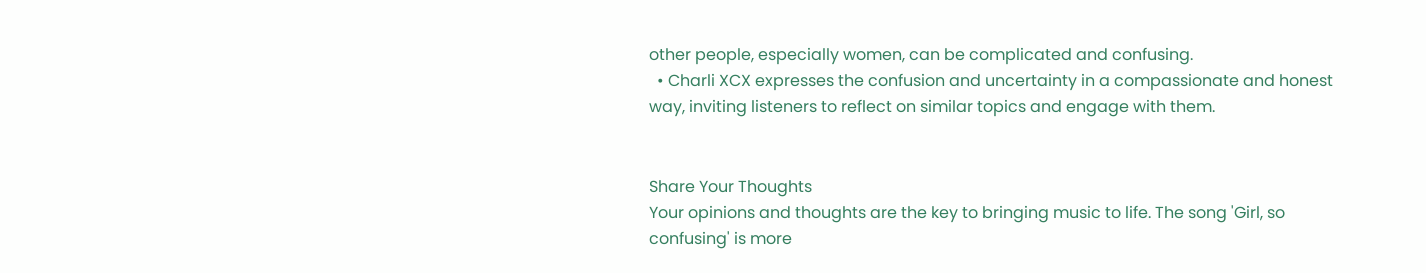other people, especially women, can be complicated and confusing.
  • Charli XCX expresses the confusion and uncertainty in a compassionate and honest way, inviting listeners to reflect on similar topics and engage with them.


Share Your Thoughts
Your opinions and thoughts are the key to bringing music to life. The song 'Girl, so confusing' is more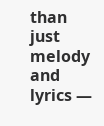than just melody and lyrics —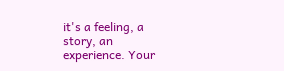it's a feeling, a story, an experience. Your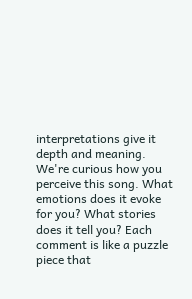interpretations give it depth and meaning.
We're curious how you perceive this song. What emotions does it evoke for you? What stories does it tell you? Each comment is like a puzzle piece that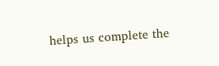helps us complete the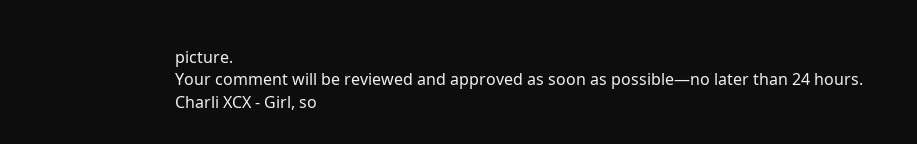picture.
Your comment will be reviewed and approved as soon as possible—no later than 24 hours.
Charli XCX - Girl, so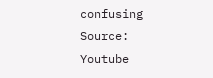confusing
Source: Youtube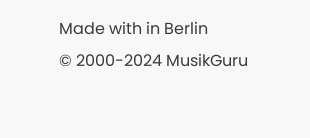Made with in Berlin
© 2000-2024 MusikGuru